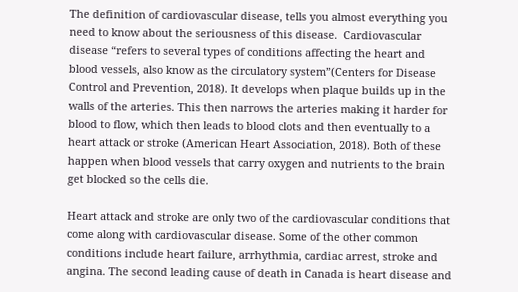The definition of cardiovascular disease, tells you almost everything you need to know about the seriousness of this disease.  Cardiovascular disease “refers to several types of conditions affecting the heart and blood vessels, also know as the circulatory system”(Centers for Disease Control and Prevention, 2018). It develops when plaque builds up in the walls of the arteries. This then narrows the arteries making it harder for blood to flow, which then leads to blood clots and then eventually to a heart attack or stroke (American Heart Association, 2018). Both of these happen when blood vessels that carry oxygen and nutrients to the brain get blocked so the cells die.

Heart attack and stroke are only two of the cardiovascular conditions that come along with cardiovascular disease. Some of the other common conditions include heart failure, arrhythmia, cardiac arrest, stroke and angina. The second leading cause of death in Canada is heart disease and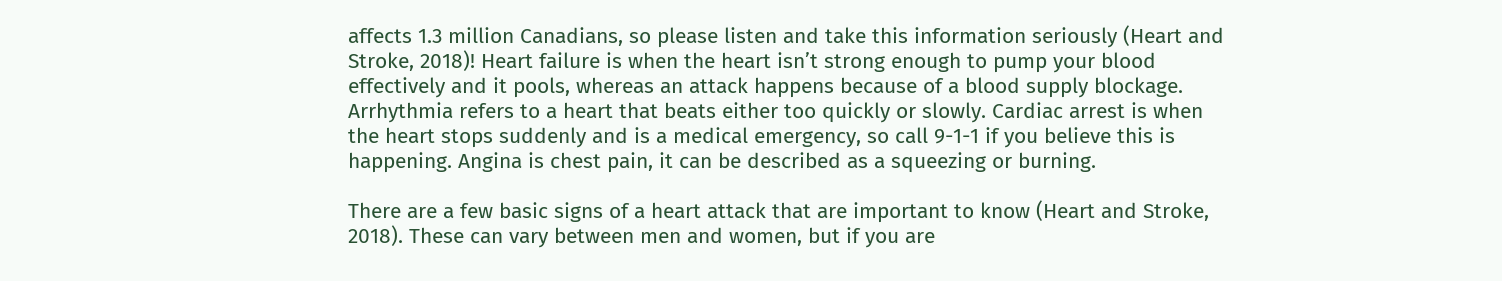affects 1.3 million Canadians, so please listen and take this information seriously (Heart and Stroke, 2018)! Heart failure is when the heart isn’t strong enough to pump your blood effectively and it pools, whereas an attack happens because of a blood supply blockage. Arrhythmia refers to a heart that beats either too quickly or slowly. Cardiac arrest is when the heart stops suddenly and is a medical emergency, so call 9-1-1 if you believe this is happening. Angina is chest pain, it can be described as a squeezing or burning.

There are a few basic signs of a heart attack that are important to know (Heart and Stroke, 2018). These can vary between men and women, but if you are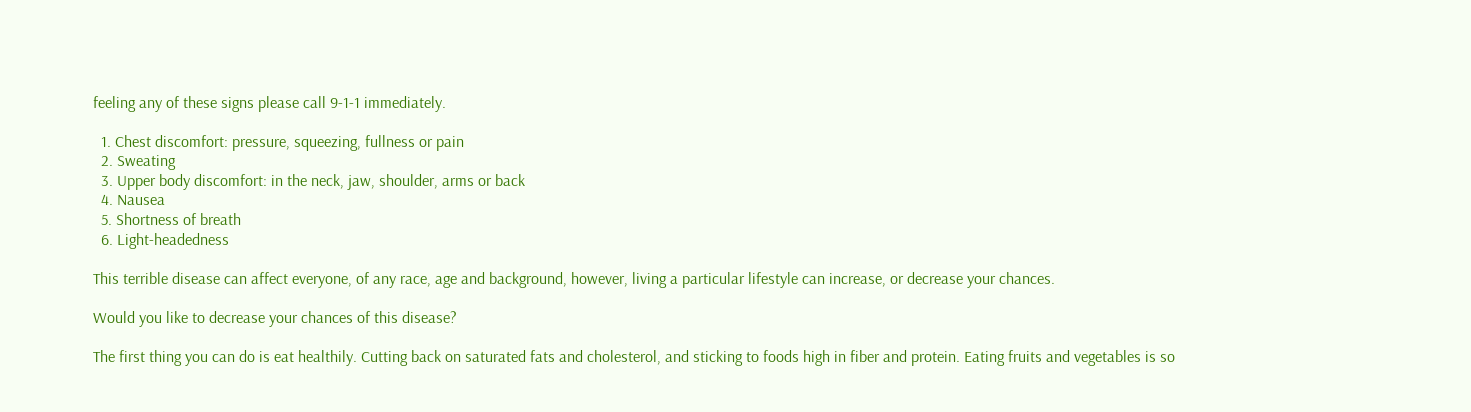feeling any of these signs please call 9-1-1 immediately.

  1. Chest discomfort: pressure, squeezing, fullness or pain
  2. Sweating
  3. Upper body discomfort: in the neck, jaw, shoulder, arms or back
  4. Nausea
  5. Shortness of breath
  6. Light-headedness

This terrible disease can affect everyone, of any race, age and background, however, living a particular lifestyle can increase, or decrease your chances.

Would you like to decrease your chances of this disease?

The first thing you can do is eat healthily. Cutting back on saturated fats and cholesterol, and sticking to foods high in fiber and protein. Eating fruits and vegetables is so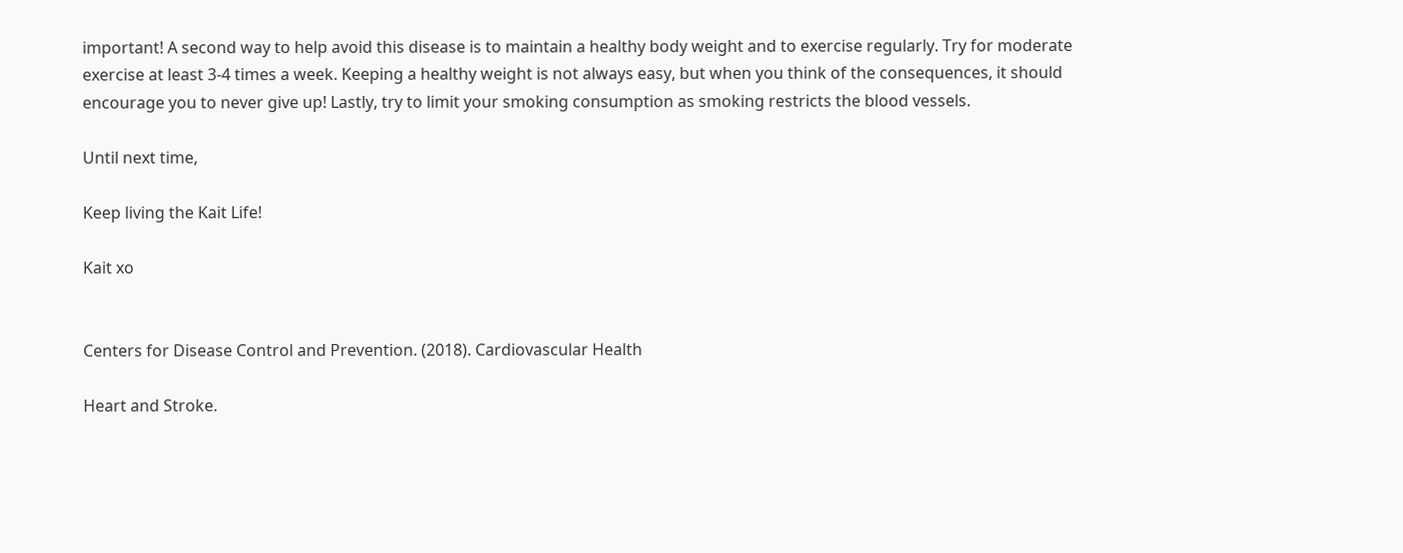important! A second way to help avoid this disease is to maintain a healthy body weight and to exercise regularly. Try for moderate exercise at least 3-4 times a week. Keeping a healthy weight is not always easy, but when you think of the consequences, it should encourage you to never give up! Lastly, try to limit your smoking consumption as smoking restricts the blood vessels.

Until next time,

Keep living the Kait Life!

Kait xo


Centers for Disease Control and Prevention. (2018). Cardiovascular Health

Heart and Stroke.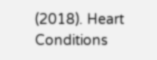(2018). Heart Conditions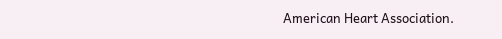American Heart Association.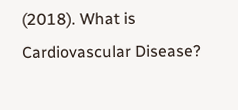(2018). What is Cardiovascular Disease?